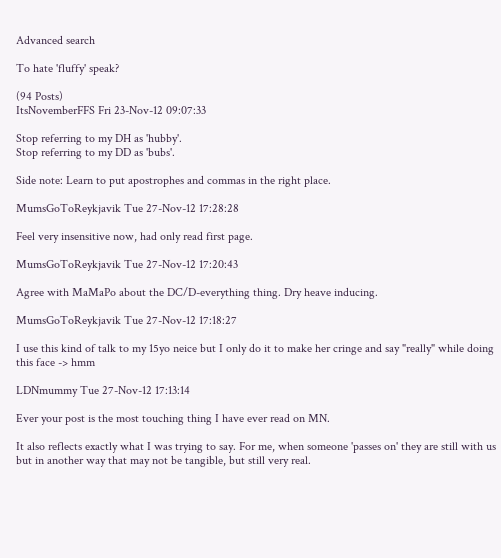Advanced search

To hate 'fluffy' speak?

(94 Posts)
ItsNovemberFFS Fri 23-Nov-12 09:07:33

Stop referring to my DH as 'hubby'.
Stop referring to my DD as 'bubs'.

Side note: Learn to put apostrophes and commas in the right place.

MumsGoToReykjavik Tue 27-Nov-12 17:28:28

Feel very insensitive now, had only read first page.

MumsGoToReykjavik Tue 27-Nov-12 17:20:43

Agree with MaMaPo about the DC/D-everything thing. Dry heave inducing.

MumsGoToReykjavik Tue 27-Nov-12 17:18:27

I use this kind of talk to my 15yo neice but I only do it to make her cringe and say "really" while doing this face -> hmm

LDNmummy Tue 27-Nov-12 17:13:14

Ever your post is the most touching thing I have ever read on MN.

It also reflects exactly what I was trying to say. For me, when someone 'passes on' they are still with us but in another way that may not be tangible, but still very real.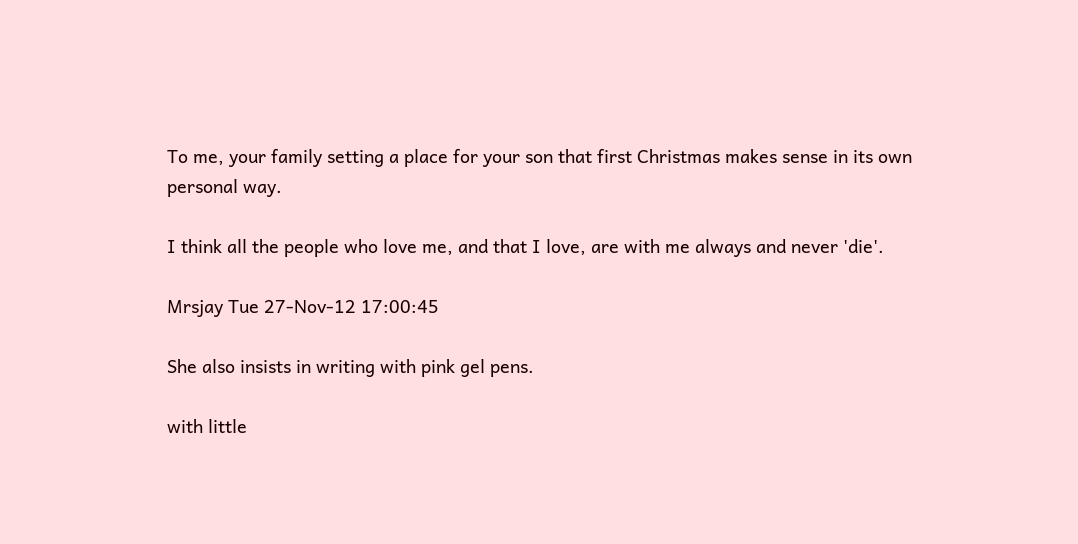To me, your family setting a place for your son that first Christmas makes sense in its own personal way.

I think all the people who love me, and that I love, are with me always and never 'die'.

Mrsjay Tue 27-Nov-12 17:00:45

She also insists in writing with pink gel pens.

with little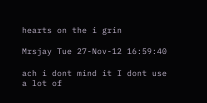hearts on the i grin

Mrsjay Tue 27-Nov-12 16:59:40

ach i dont mind it I dont use a lot of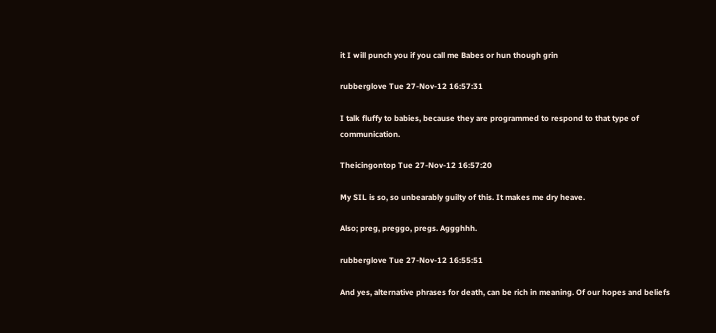it I will punch you if you call me Babes or hun though grin

rubberglove Tue 27-Nov-12 16:57:31

I talk fluffy to babies, because they are programmed to respond to that type of communication.

Theicingontop Tue 27-Nov-12 16:57:20

My SIL is so, so unbearably guilty of this. It makes me dry heave.

Also; preg, preggo, pregs. Aggghhh.

rubberglove Tue 27-Nov-12 16:55:51

And yes, alternative phrases for death, can be rich in meaning. Of our hopes and beliefs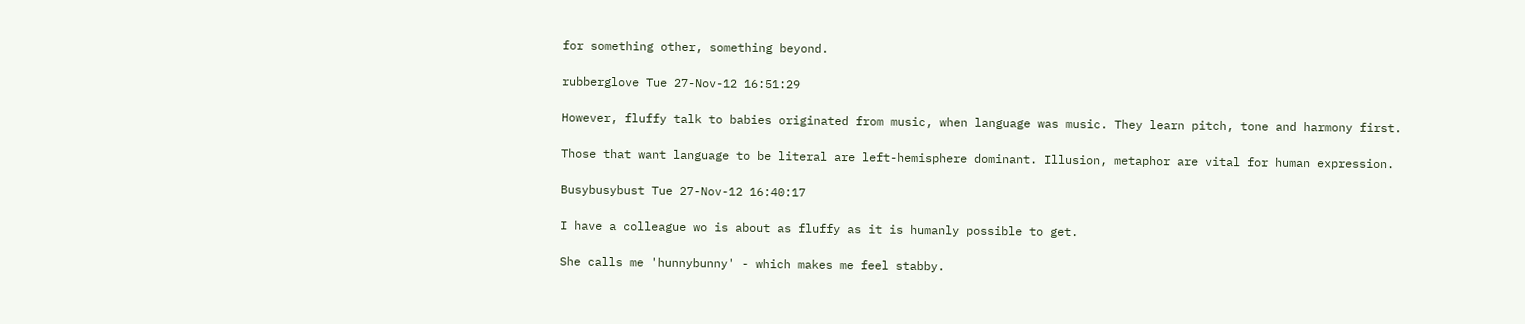for something other, something beyond.

rubberglove Tue 27-Nov-12 16:51:29

However, fluffy talk to babies originated from music, when language was music. They learn pitch, tone and harmony first.

Those that want language to be literal are left-hemisphere dominant. Illusion, metaphor are vital for human expression.

Busybusybust Tue 27-Nov-12 16:40:17

I have a colleague wo is about as fluffy as it is humanly possible to get.

She calls me 'hunnybunny' - which makes me feel stabby.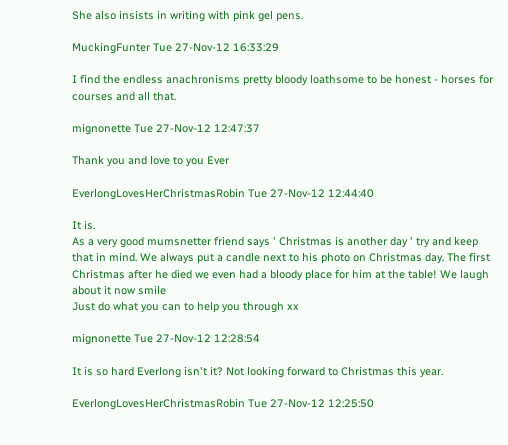She also insists in writing with pink gel pens.

MuckingFunter Tue 27-Nov-12 16:33:29

I find the endless anachronisms pretty bloody loathsome to be honest - horses for courses and all that.

mignonette Tue 27-Nov-12 12:47:37

Thank you and love to you Ever

EverlongLovesHerChristmasRobin Tue 27-Nov-12 12:44:40

It is.
As a very good mumsnetter friend says ' Christmas is another day ' try and keep that in mind. We always put a candle next to his photo on Christmas day. The first Christmas after he died we even had a bloody place for him at the table! We laugh about it now smile
Just do what you can to help you through xx

mignonette Tue 27-Nov-12 12:28:54

It is so hard Everlong isn't it? Not looking forward to Christmas this year.

EverlongLovesHerChristmasRobin Tue 27-Nov-12 12:25:50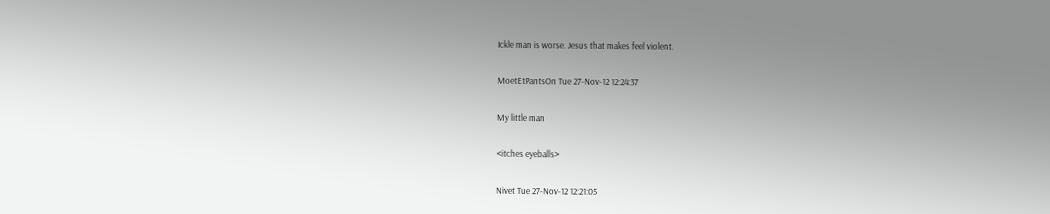Ickle man is worse. Jesus that makes feel violent.

MoetEtPantsOn Tue 27-Nov-12 12:24:37

My little man

<itches eyeballs>

Nivet Tue 27-Nov-12 12:21:05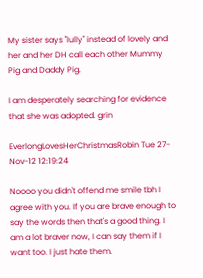My sister says "lully" instead of lovely and her and her DH call each other Mummy Pig and Daddy Pig.

I am desperately searching for evidence that she was adopted. grin

EverlongLovesHerChristmasRobin Tue 27-Nov-12 12:19:24

Noooo you didn't offend me smile tbh I agree with you. If you are brave enough to say the words then that's a good thing. I am a lot braver now, I can say them if I want too. I just hate them.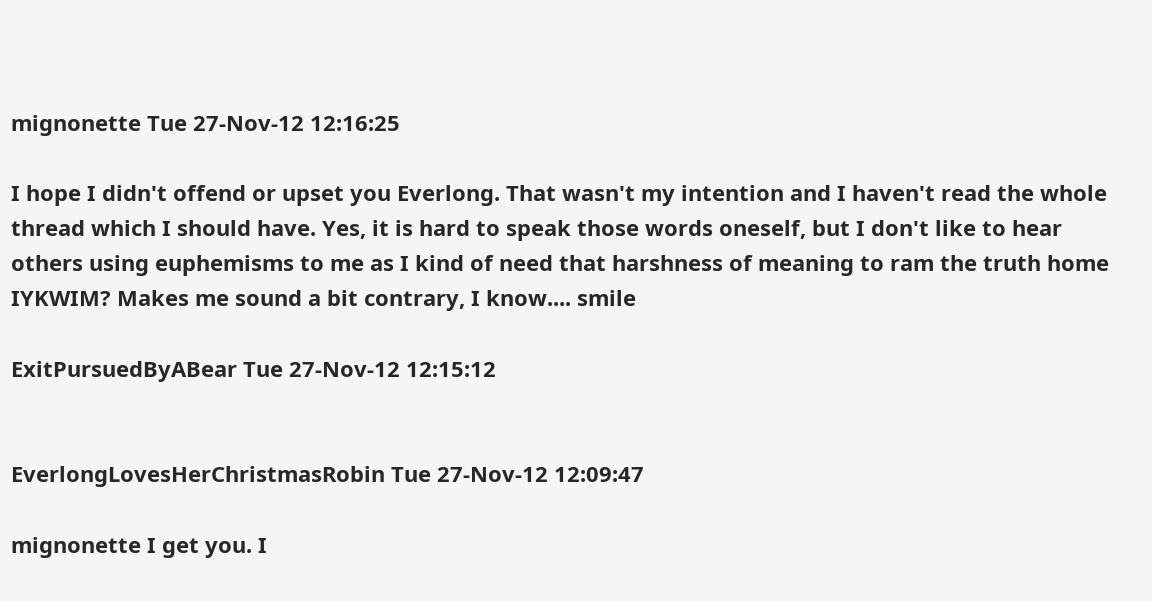mignonette Tue 27-Nov-12 12:16:25

I hope I didn't offend or upset you Everlong. That wasn't my intention and I haven't read the whole thread which I should have. Yes, it is hard to speak those words oneself, but I don't like to hear others using euphemisms to me as I kind of need that harshness of meaning to ram the truth home IYKWIM? Makes me sound a bit contrary, I know.... smile

ExitPursuedByABear Tue 27-Nov-12 12:15:12


EverlongLovesHerChristmasRobin Tue 27-Nov-12 12:09:47

mignonette I get you. I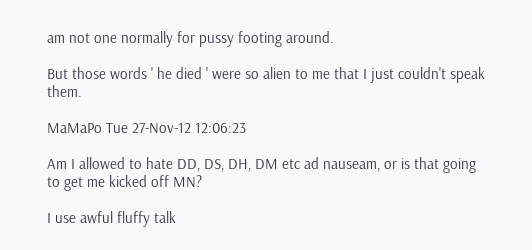am not one normally for pussy footing around.

But those words ' he died ' were so alien to me that I just couldn't speak them.

MaMaPo Tue 27-Nov-12 12:06:23

Am I allowed to hate DD, DS, DH, DM etc ad nauseam, or is that going to get me kicked off MN?

I use awful fluffy talk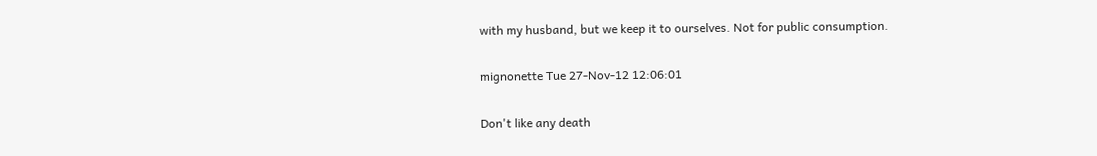with my husband, but we keep it to ourselves. Not for public consumption.

mignonette Tue 27-Nov-12 12:06:01

Don't like any death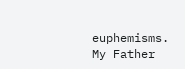euphemisms. My Father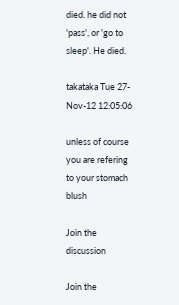died. he did not 'pass', or 'go to sleep'. He died.

takataka Tue 27-Nov-12 12:05:06

unless of course you are refering to your stomach blush

Join the discussion

Join the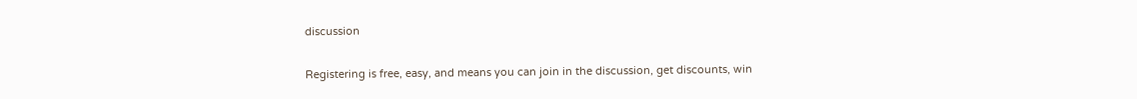discussion

Registering is free, easy, and means you can join in the discussion, get discounts, win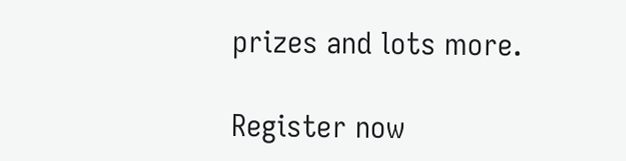prizes and lots more.

Register now